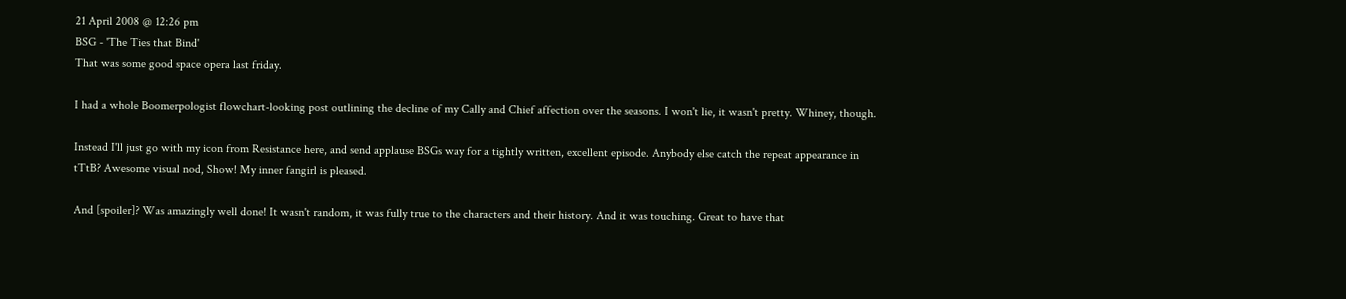21 April 2008 @ 12:26 pm
BSG - 'The Ties that Bind'
That was some good space opera last friday.

I had a whole Boomerpologist flowchart-looking post outlining the decline of my Cally and Chief affection over the seasons. I won't lie, it wasn't pretty. Whiney, though.

Instead I'll just go with my icon from Resistance here, and send applause BSGs way for a tightly written, excellent episode. Anybody else catch the repeat appearance in tTtB? Awesome visual nod, Show! My inner fangirl is pleased.

And [spoiler]? Was amazingly well done! It wasn't random, it was fully true to the characters and their history. And it was touching. Great to have that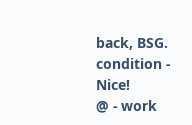back, BSG.
condition - Nice!
@ - work